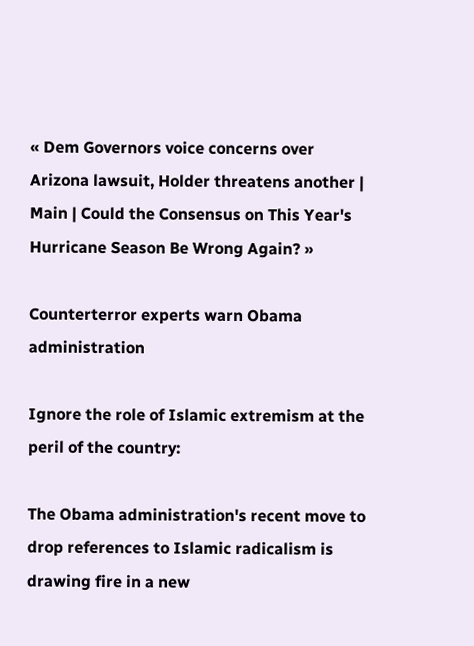« Dem Governors voice concerns over Arizona lawsuit, Holder threatens another | Main | Could the Consensus on This Year's Hurricane Season Be Wrong Again? »

Counterterror experts warn Obama administration

Ignore the role of Islamic extremism at the peril of the country:

The Obama administration's recent move to drop references to Islamic radicalism is drawing fire in a new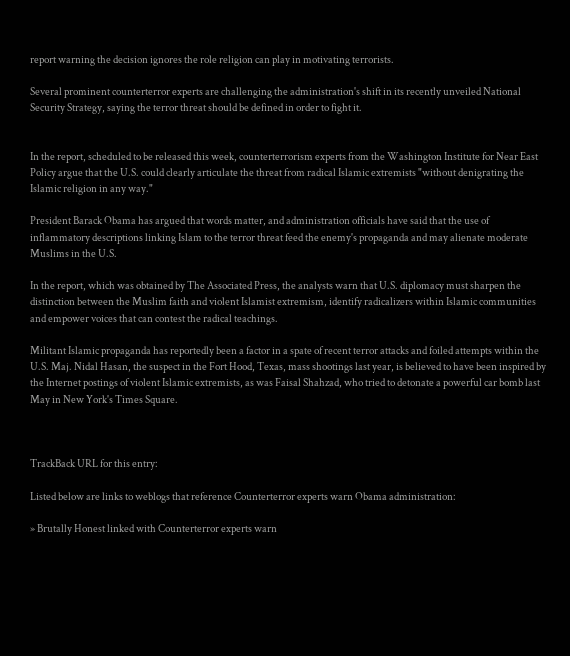report warning the decision ignores the role religion can play in motivating terrorists.

Several prominent counterterror experts are challenging the administration's shift in its recently unveiled National Security Strategy, saying the terror threat should be defined in order to fight it.


In the report, scheduled to be released this week, counterterrorism experts from the Washington Institute for Near East Policy argue that the U.S. could clearly articulate the threat from radical Islamic extremists "without denigrating the Islamic religion in any way."

President Barack Obama has argued that words matter, and administration officials have said that the use of inflammatory descriptions linking Islam to the terror threat feed the enemy's propaganda and may alienate moderate Muslims in the U.S.

In the report, which was obtained by The Associated Press, the analysts warn that U.S. diplomacy must sharpen the distinction between the Muslim faith and violent Islamist extremism, identify radicalizers within Islamic communities and empower voices that can contest the radical teachings.

Militant Islamic propaganda has reportedly been a factor in a spate of recent terror attacks and foiled attempts within the U.S. Maj. Nidal Hasan, the suspect in the Fort Hood, Texas, mass shootings last year, is believed to have been inspired by the Internet postings of violent Islamic extremists, as was Faisal Shahzad, who tried to detonate a powerful car bomb last May in New York's Times Square.



TrackBack URL for this entry:

Listed below are links to weblogs that reference Counterterror experts warn Obama administration:

» Brutally Honest linked with Counterterror experts warn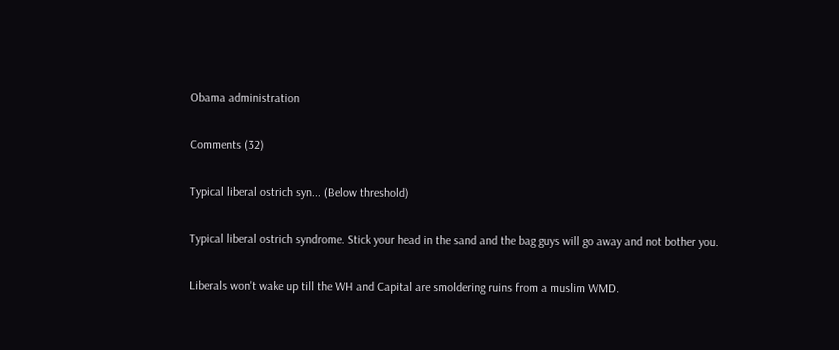Obama administration

Comments (32)

Typical liberal ostrich syn... (Below threshold)

Typical liberal ostrich syndrome. Stick your head in the sand and the bag guys will go away and not bother you.

Liberals won't wake up till the WH and Capital are smoldering ruins from a muslim WMD.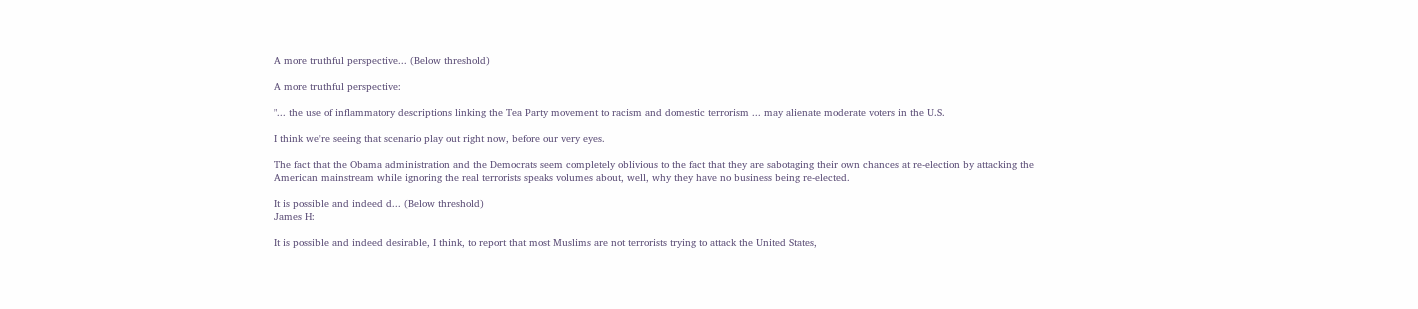A more truthful perspective... (Below threshold)

A more truthful perspective:

"... the use of inflammatory descriptions linking the Tea Party movement to racism and domestic terrorism ... may alienate moderate voters in the U.S.

I think we're seeing that scenario play out right now, before our very eyes.

The fact that the Obama administration and the Democrats seem completely oblivious to the fact that they are sabotaging their own chances at re-election by attacking the American mainstream while ignoring the real terrorists speaks volumes about, well, why they have no business being re-elected.

It is possible and indeed d... (Below threshold)
James H:

It is possible and indeed desirable, I think, to report that most Muslims are not terrorists trying to attack the United States,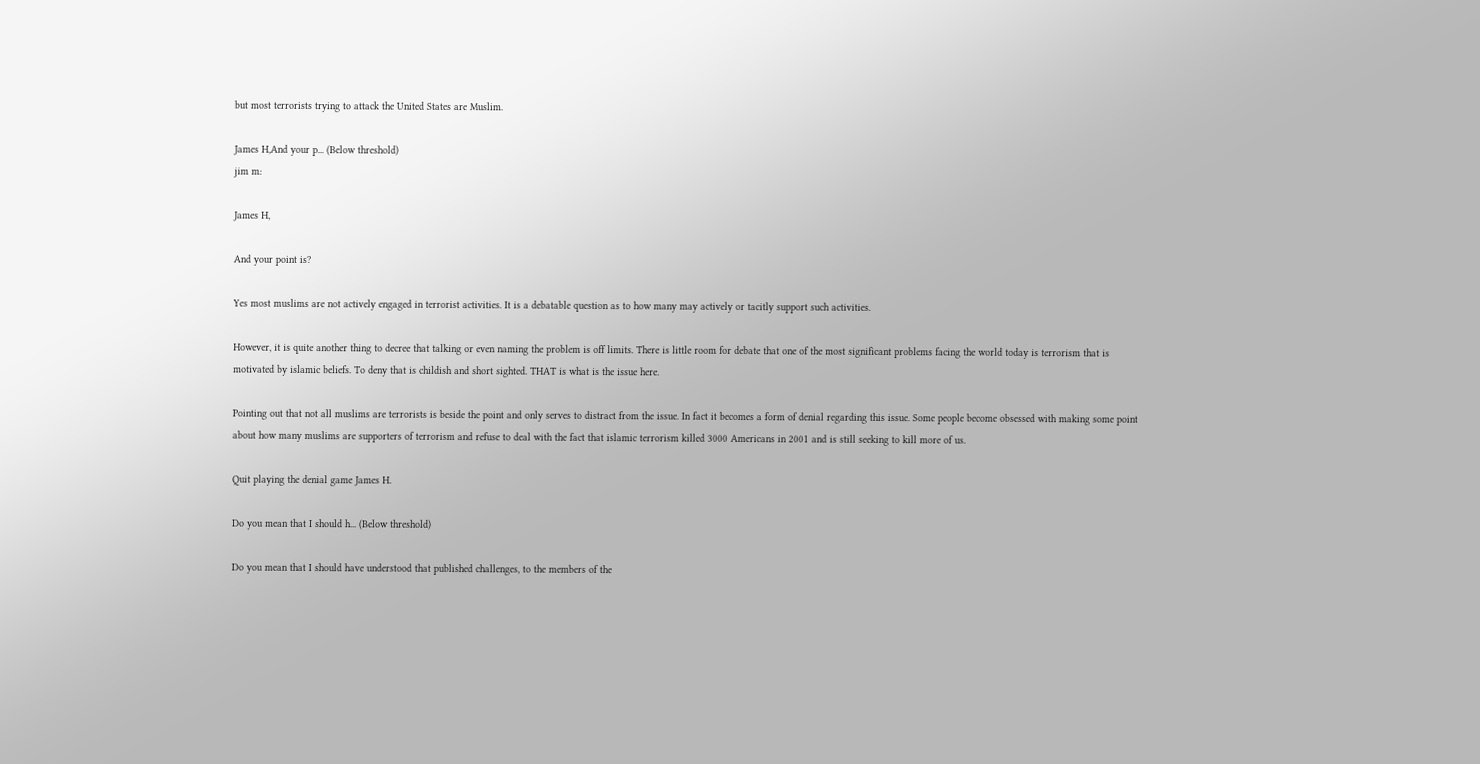but most terrorists trying to attack the United States are Muslim.

James H,And your p... (Below threshold)
jim m:

James H,

And your point is?

Yes most muslims are not actively engaged in terrorist activities. It is a debatable question as to how many may actively or tacitly support such activities.

However, it is quite another thing to decree that talking or even naming the problem is off limits. There is little room for debate that one of the most significant problems facing the world today is terrorism that is motivated by islamic beliefs. To deny that is childish and short sighted. THAT is what is the issue here.

Pointing out that not all muslims are terrorists is beside the point and only serves to distract from the issue. In fact it becomes a form of denial regarding this issue. Some people become obsessed with making some point about how many muslims are supporters of terrorism and refuse to deal with the fact that islamic terrorism killed 3000 Americans in 2001 and is still seeking to kill more of us.

Quit playing the denial game James H.

Do you mean that I should h... (Below threshold)

Do you mean that I should have understood that published challenges, to the members of the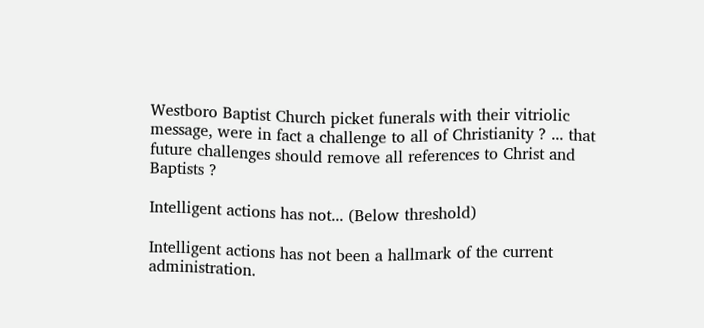Westboro Baptist Church picket funerals with their vitriolic message, were in fact a challenge to all of Christianity ? ... that future challenges should remove all references to Christ and Baptists ?

Intelligent actions has not... (Below threshold)

Intelligent actions has not been a hallmark of the current administration.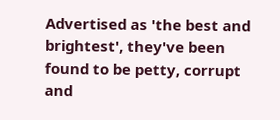Advertised as 'the best and brightest', they've been found to be petty, corrupt and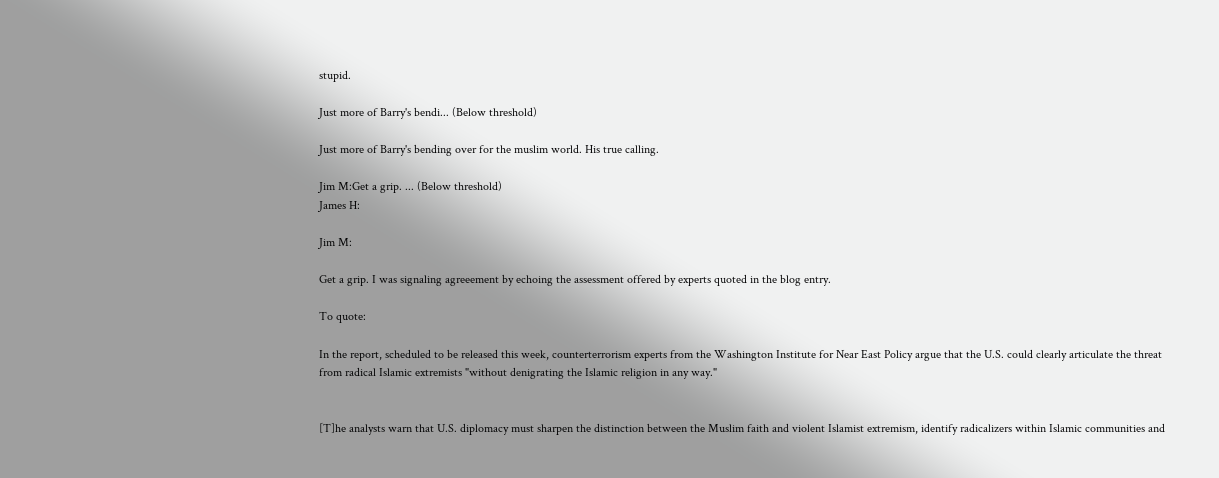stupid.

Just more of Barry's bendi... (Below threshold)

Just more of Barry's bending over for the muslim world. His true calling.

Jim M:Get a grip. ... (Below threshold)
James H:

Jim M:

Get a grip. I was signaling agreeement by echoing the assessment offered by experts quoted in the blog entry.

To quote:

In the report, scheduled to be released this week, counterterrorism experts from the Washington Institute for Near East Policy argue that the U.S. could clearly articulate the threat from radical Islamic extremists "without denigrating the Islamic religion in any way."


[T]he analysts warn that U.S. diplomacy must sharpen the distinction between the Muslim faith and violent Islamist extremism, identify radicalizers within Islamic communities and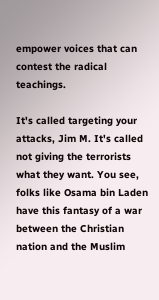empower voices that can contest the radical teachings.

It's called targeting your attacks, Jim M. It's called not giving the terrorists what they want. You see, folks like Osama bin Laden have this fantasy of a war between the Christian nation and the Muslim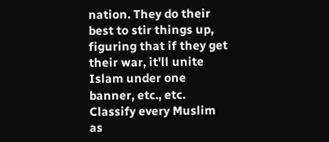nation. They do their best to stir things up, figuring that if they get their war, it'll unite Islam under one banner, etc., etc. Classify every Muslim as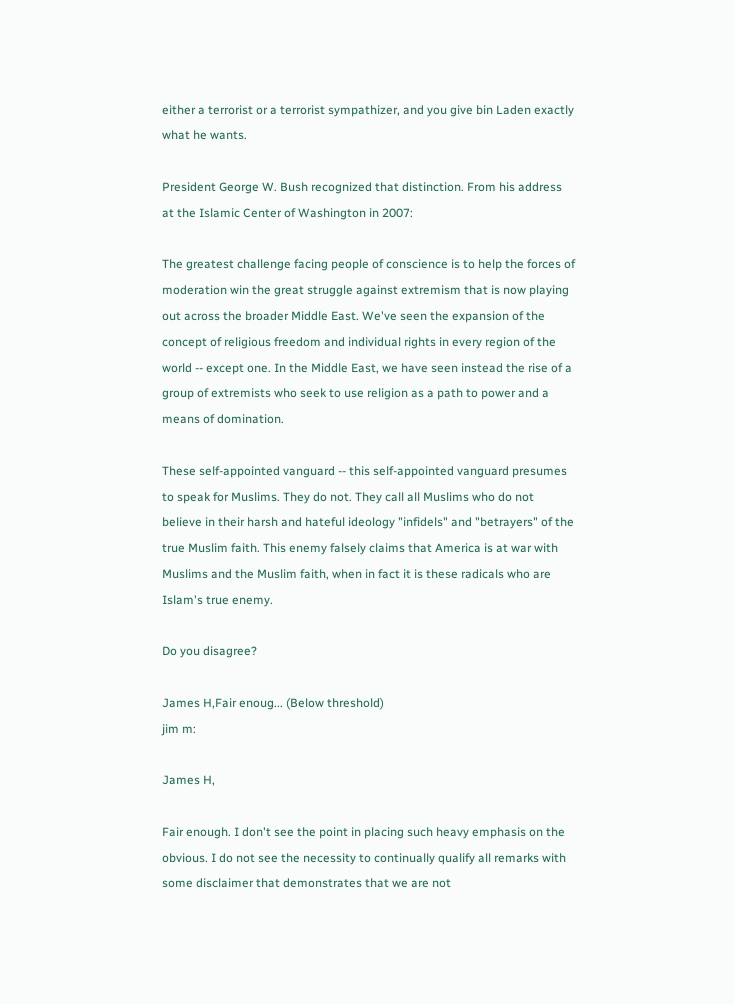either a terrorist or a terrorist sympathizer, and you give bin Laden exactly what he wants.

President George W. Bush recognized that distinction. From his address at the Islamic Center of Washington in 2007:

The greatest challenge facing people of conscience is to help the forces of moderation win the great struggle against extremism that is now playing out across the broader Middle East. We've seen the expansion of the concept of religious freedom and individual rights in every region of the world -- except one. In the Middle East, we have seen instead the rise of a group of extremists who seek to use religion as a path to power and a means of domination.

These self-appointed vanguard -- this self-appointed vanguard presumes to speak for Muslims. They do not. They call all Muslims who do not believe in their harsh and hateful ideology "infidels" and "betrayers" of the true Muslim faith. This enemy falsely claims that America is at war with Muslims and the Muslim faith, when in fact it is these radicals who are Islam's true enemy.

Do you disagree?

James H,Fair enoug... (Below threshold)
jim m:

James H,

Fair enough. I don't see the point in placing such heavy emphasis on the obvious. I do not see the necessity to continually qualify all remarks with some disclaimer that demonstrates that we are not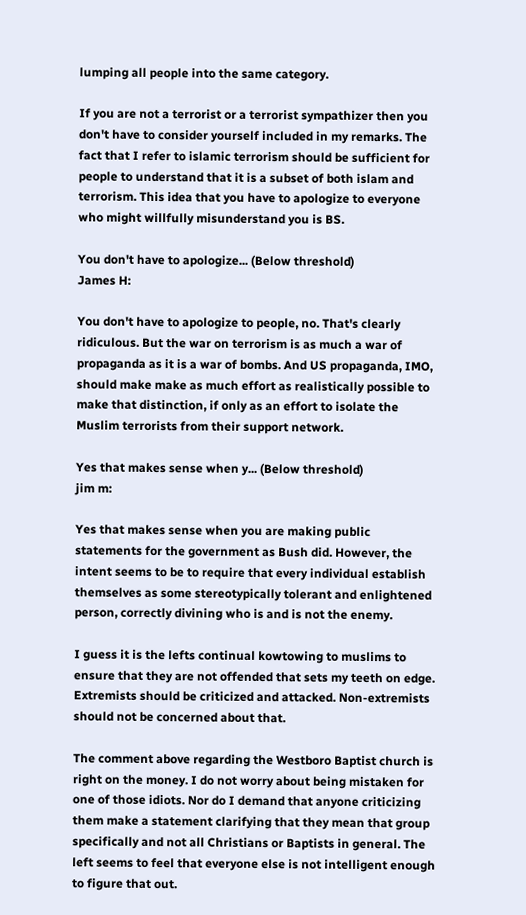lumping all people into the same category.

If you are not a terrorist or a terrorist sympathizer then you don't have to consider yourself included in my remarks. The fact that I refer to islamic terrorism should be sufficient for people to understand that it is a subset of both islam and terrorism. This idea that you have to apologize to everyone who might willfully misunderstand you is BS.

You don't have to apologize... (Below threshold)
James H:

You don't have to apologize to people, no. That's clearly ridiculous. But the war on terrorism is as much a war of propaganda as it is a war of bombs. And US propaganda, IMO, should make make as much effort as realistically possible to make that distinction, if only as an effort to isolate the Muslim terrorists from their support network.

Yes that makes sense when y... (Below threshold)
jim m:

Yes that makes sense when you are making public statements for the government as Bush did. However, the intent seems to be to require that every individual establish themselves as some stereotypically tolerant and enlightened person, correctly divining who is and is not the enemy.

I guess it is the lefts continual kowtowing to muslims to ensure that they are not offended that sets my teeth on edge. Extremists should be criticized and attacked. Non-extremists should not be concerned about that.

The comment above regarding the Westboro Baptist church is right on the money. I do not worry about being mistaken for one of those idiots. Nor do I demand that anyone criticizing them make a statement clarifying that they mean that group specifically and not all Christians or Baptists in general. The left seems to feel that everyone else is not intelligent enough to figure that out.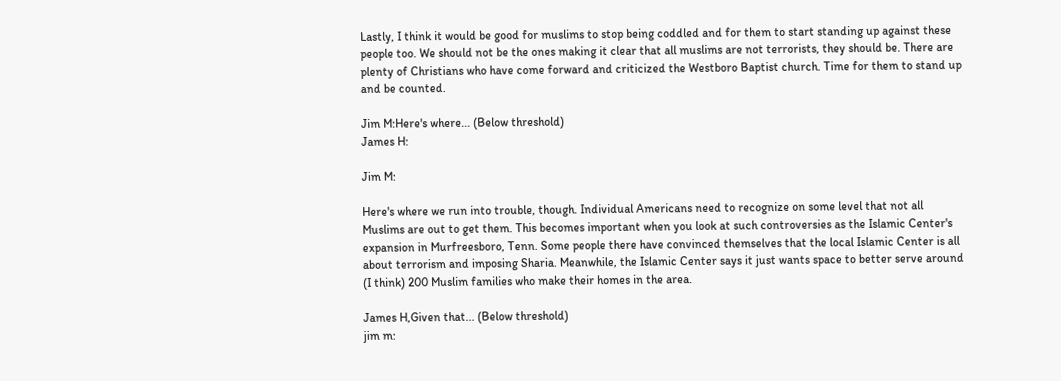Lastly, I think it would be good for muslims to stop being coddled and for them to start standing up against these people too. We should not be the ones making it clear that all muslims are not terrorists, they should be. There are plenty of Christians who have come forward and criticized the Westboro Baptist church. Time for them to stand up and be counted.

Jim M:Here's where... (Below threshold)
James H:

Jim M:

Here's where we run into trouble, though. Individual Americans need to recognize on some level that not all Muslims are out to get them. This becomes important when you look at such controversies as the Islamic Center's expansion in Murfreesboro, Tenn. Some people there have convinced themselves that the local Islamic Center is all about terrorism and imposing Sharia. Meanwhile, the Islamic Center says it just wants space to better serve around (I think) 200 Muslim families who make their homes in the area.

James H,Given that... (Below threshold)
jim m: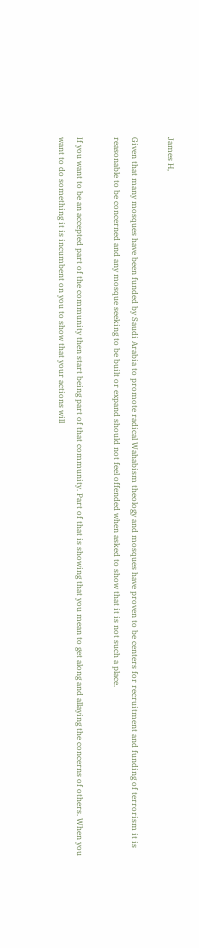James H,

Given that many mosques have been funded by Saudi Arabia to promote radical Wahabism theology and mosques have proven to be centers for recruitment and funding of terrorism it is reasonable to be concerned and any mosque seeking to be built or expand should not feel offended when asked to show that it is not such a place.

If you want to be an accepted part of the community then start being part of that community. Part of that is showing that you mean to get along and allaying the concerns of others. When you want to do something it is incumbent on you to show that your actions will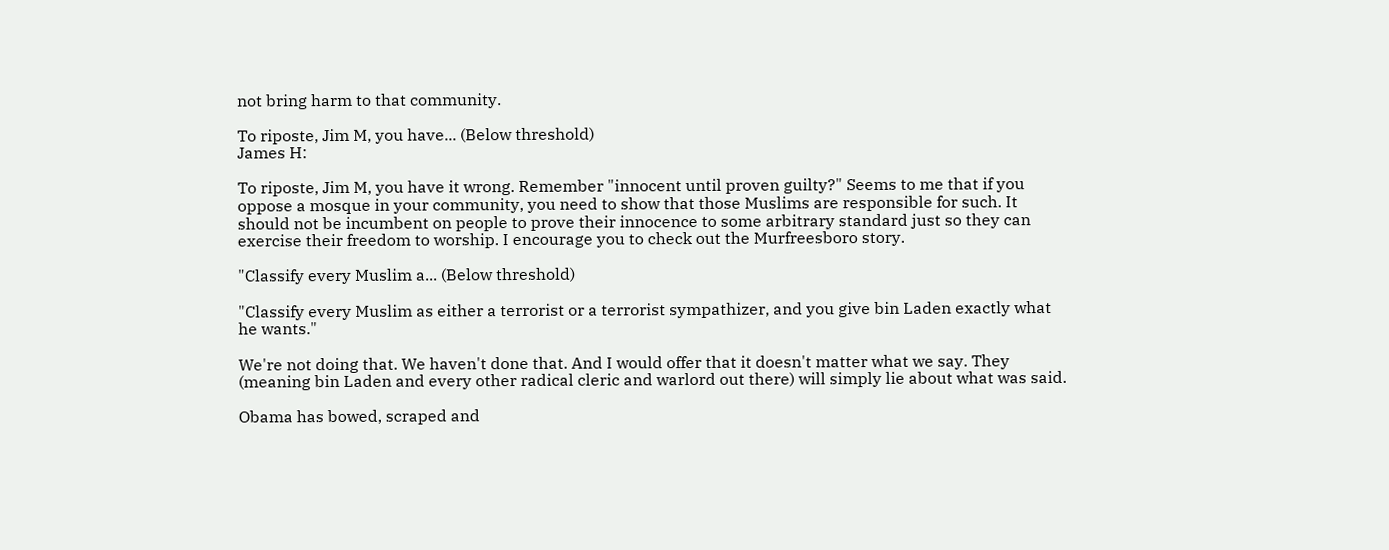not bring harm to that community.

To riposte, Jim M, you have... (Below threshold)
James H:

To riposte, Jim M, you have it wrong. Remember "innocent until proven guilty?" Seems to me that if you oppose a mosque in your community, you need to show that those Muslims are responsible for such. It should not be incumbent on people to prove their innocence to some arbitrary standard just so they can exercise their freedom to worship. I encourage you to check out the Murfreesboro story.

"Classify every Muslim a... (Below threshold)

"Classify every Muslim as either a terrorist or a terrorist sympathizer, and you give bin Laden exactly what he wants."

We're not doing that. We haven't done that. And I would offer that it doesn't matter what we say. They (meaning bin Laden and every other radical cleric and warlord out there) will simply lie about what was said.

Obama has bowed, scraped and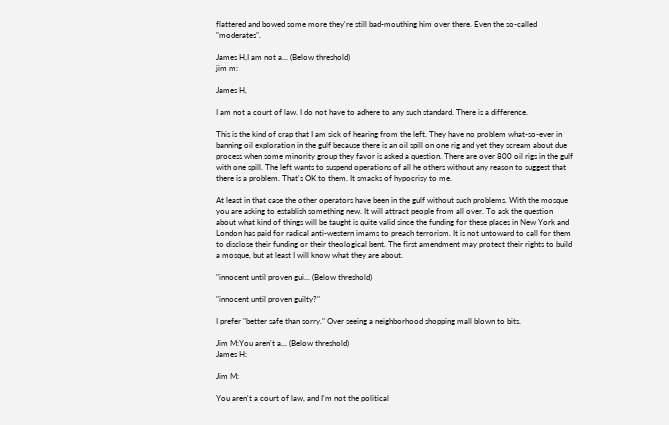flattered and bowed some more they're still bad-mouthing him over there. Even the so-called "moderates".

James H,I am not a... (Below threshold)
jim m:

James H,

I am not a court of law. I do not have to adhere to any such standard. There is a difference.

This is the kind of crap that I am sick of hearing from the left. They have no problem what-so-ever in banning oil exploration in the gulf because there is an oil spill on one rig and yet they scream about due process when some minority group they favor is asked a question. There are over 800 oil rigs in the gulf with one spill. The left wants to suspend operations of all he others without any reason to suggest that there is a problem. That's OK to them. It smacks of hypocrisy to me.

At least in that case the other operators have been in the gulf without such problems. With the mosque you are asking to establish something new. It will attract people from all over. To ask the question about what kind of things will be taught is quite valid since the funding for these places in New York and London has paid for radical anti-western imams to preach terrorism. It is not untoward to call for them to disclose their funding or their theological bent. The first amendment may protect their rights to build a mosque, but at least I will know what they are about.

"innocent until proven gui... (Below threshold)

"innocent until proven guilty?"

I prefer "better safe than sorry." Over seeing a neighborhood shopping mall blown to bits.

Jim M:You aren't a... (Below threshold)
James H:

Jim M:

You aren't a court of law, and I'm not the political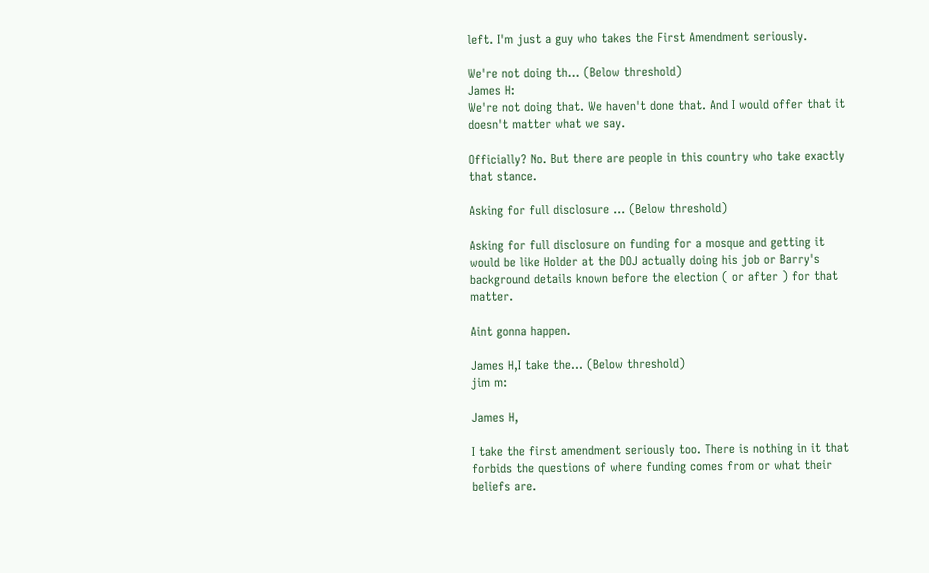left. I'm just a guy who takes the First Amendment seriously.

We're not doing th... (Below threshold)
James H:
We're not doing that. We haven't done that. And I would offer that it doesn't matter what we say.

Officially? No. But there are people in this country who take exactly that stance.

Asking for full disclosure ... (Below threshold)

Asking for full disclosure on funding for a mosque and getting it would be like Holder at the DOJ actually doing his job or Barry's background details known before the election ( or after ) for that matter.

Aint gonna happen.

James H,I take the... (Below threshold)
jim m:

James H,

I take the first amendment seriously too. There is nothing in it that forbids the questions of where funding comes from or what their beliefs are.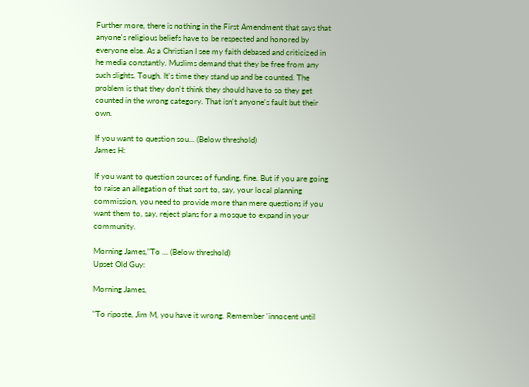Further more, there is nothing in the First Amendment that says that anyone's religious beliefs have to be respected and honored by everyone else. As a Christian I see my faith debased and criticized in he media constantly. Muslims demand that they be free from any such slights. Tough. It's time they stand up and be counted. The problem is that they don't think they should have to so they get counted in the wrong category. That isn't anyone's fault but their own.

If you want to question sou... (Below threshold)
James H:

If you want to question sources of funding, fine. But if you are going to raise an allegation of that sort to, say, your local planning commission, you need to provide more than mere questions if you want them to, say, reject plans for a mosque to expand in your community.

Morning James,"To ... (Below threshold)
Upset Old Guy:

Morning James,

"To riposte, Jim M, you have it wrong. Remember 'innocent until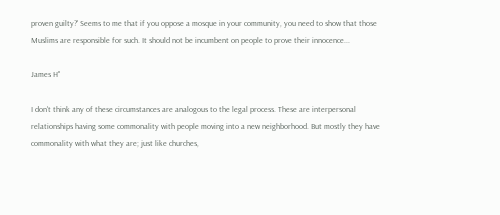proven guilty?' Seems to me that if you oppose a mosque in your community, you need to show that those Muslims are responsible for such. It should not be incumbent on people to prove their innocence...

James H"

I don't think any of these circumstances are analogous to the legal process. These are interpersonal relationships having some commonality with people moving into a new neighborhood. But mostly they have commonality with what they are; just like churches,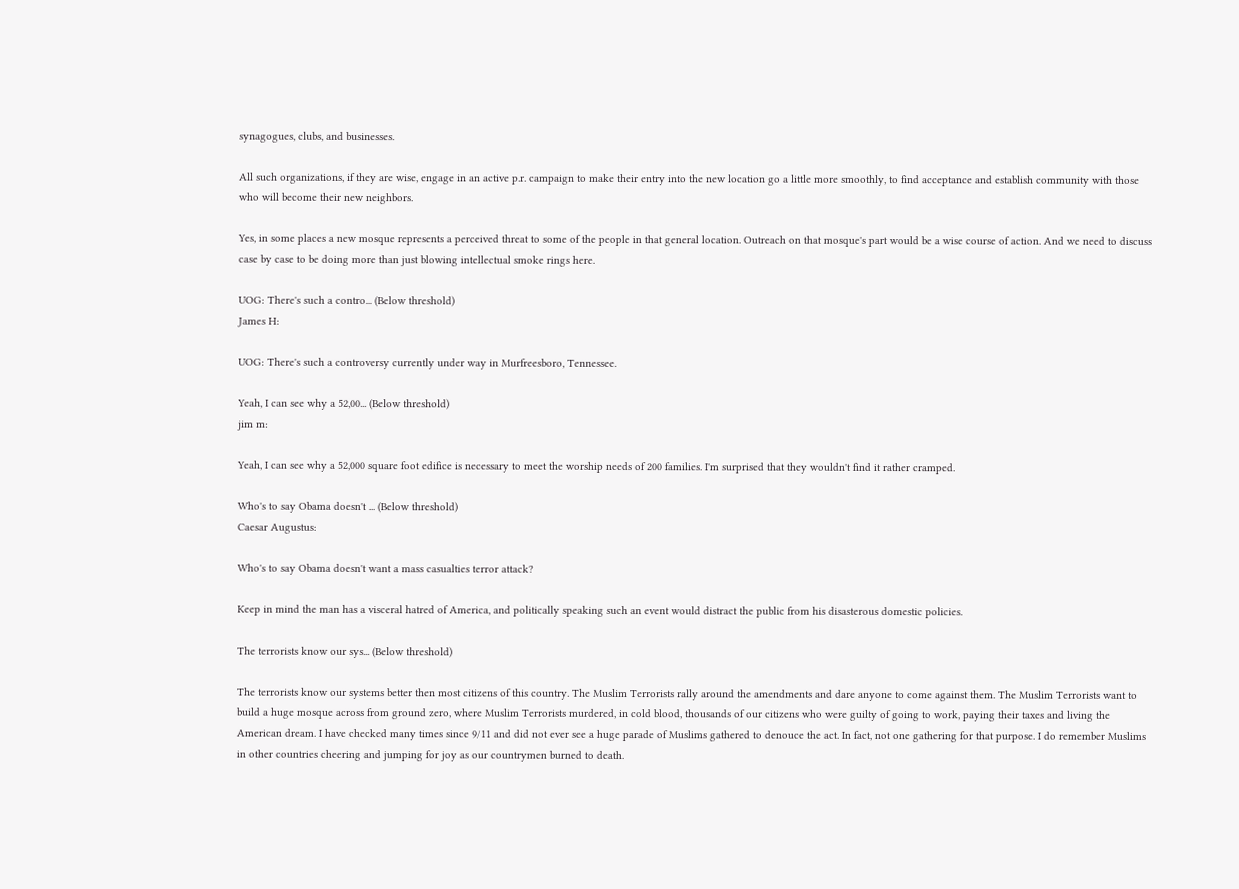synagogues, clubs, and businesses.

All such organizations, if they are wise, engage in an active p.r. campaign to make their entry into the new location go a little more smoothly, to find acceptance and establish community with those who will become their new neighbors.

Yes, in some places a new mosque represents a perceived threat to some of the people in that general location. Outreach on that mosque's part would be a wise course of action. And we need to discuss case by case to be doing more than just blowing intellectual smoke rings here.

UOG: There's such a contro... (Below threshold)
James H:

UOG: There's such a controversy currently under way in Murfreesboro, Tennessee.

Yeah, I can see why a 52,00... (Below threshold)
jim m:

Yeah, I can see why a 52,000 square foot edifice is necessary to meet the worship needs of 200 families. I'm surprised that they wouldn't find it rather cramped.

Who's to say Obama doesn't ... (Below threshold)
Caesar Augustus:

Who's to say Obama doesn't want a mass casualties terror attack?

Keep in mind the man has a visceral hatred of America, and politically speaking such an event would distract the public from his disasterous domestic policies.

The terrorists know our sys... (Below threshold)

The terrorists know our systems better then most citizens of this country. The Muslim Terrorists rally around the amendments and dare anyone to come against them. The Muslim Terrorists want to build a huge mosque across from ground zero, where Muslim Terrorists murdered, in cold blood, thousands of our citizens who were guilty of going to work, paying their taxes and living the American dream. I have checked many times since 9/11 and did not ever see a huge parade of Muslims gathered to denouce the act. In fact, not one gathering for that purpose. I do remember Muslims in other countries cheering and jumping for joy as our countrymen burned to death.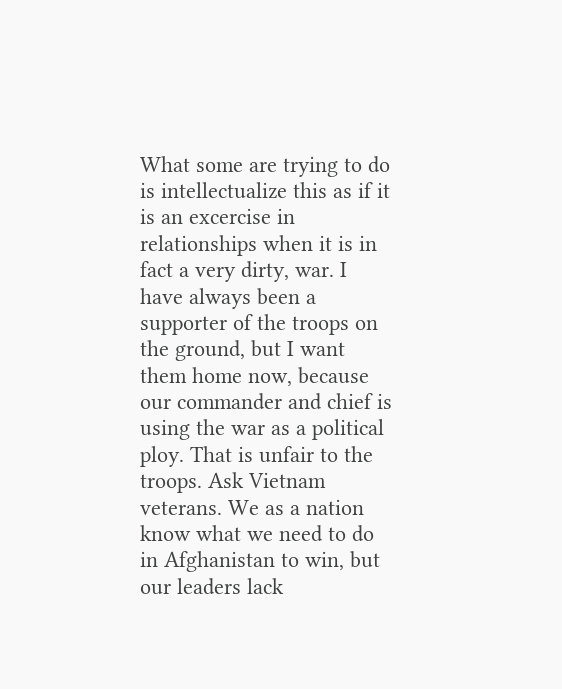What some are trying to do is intellectualize this as if it is an excercise in relationships when it is in fact a very dirty, war. I have always been a supporter of the troops on the ground, but I want them home now, because our commander and chief is using the war as a political ploy. That is unfair to the troops. Ask Vietnam veterans. We as a nation know what we need to do in Afghanistan to win, but our leaders lack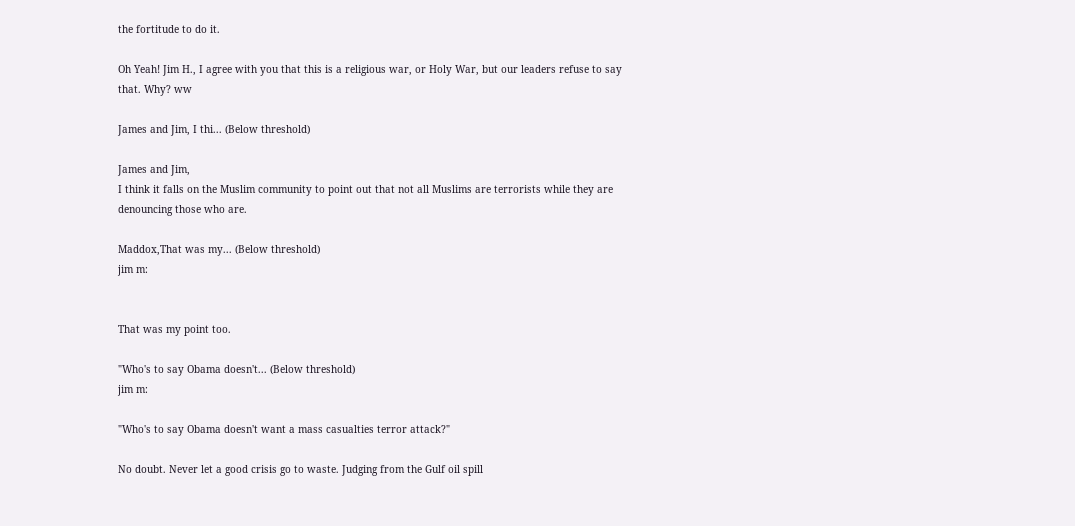the fortitude to do it.

Oh Yeah! Jim H., I agree with you that this is a religious war, or Holy War, but our leaders refuse to say that. Why? ww

James and Jim, I thi... (Below threshold)

James and Jim,
I think it falls on the Muslim community to point out that not all Muslims are terrorists while they are denouncing those who are.

Maddox,That was my... (Below threshold)
jim m:


That was my point too.

"Who's to say Obama doesn't... (Below threshold)
jim m:

"Who's to say Obama doesn't want a mass casualties terror attack?"

No doubt. Never let a good crisis go to waste. Judging from the Gulf oil spill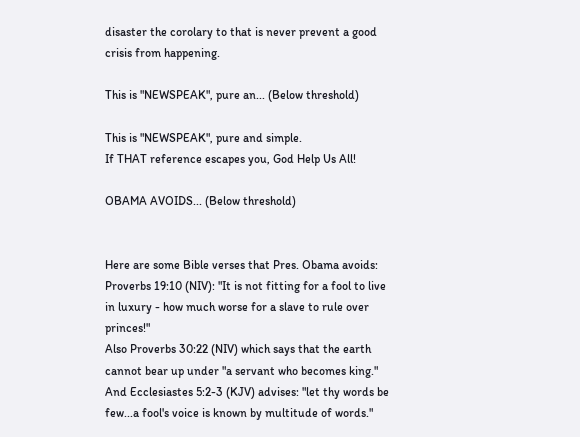disaster the corolary to that is never prevent a good crisis from happening.

This is "NEWSPEAK", pure an... (Below threshold)

This is "NEWSPEAK", pure and simple.
If THAT reference escapes you, God Help Us All!

OBAMA AVOIDS... (Below threshold)


Here are some Bible verses that Pres. Obama avoids:
Proverbs 19:10 (NIV): "It is not fitting for a fool to live in luxury - how much worse for a slave to rule over princes!"
Also Proverbs 30:22 (NIV) which says that the earth cannot bear up under "a servant who becomes king."
And Ecclesiastes 5:2-3 (KJV) advises: "let thy words be few...a fool's voice is known by multitude of words."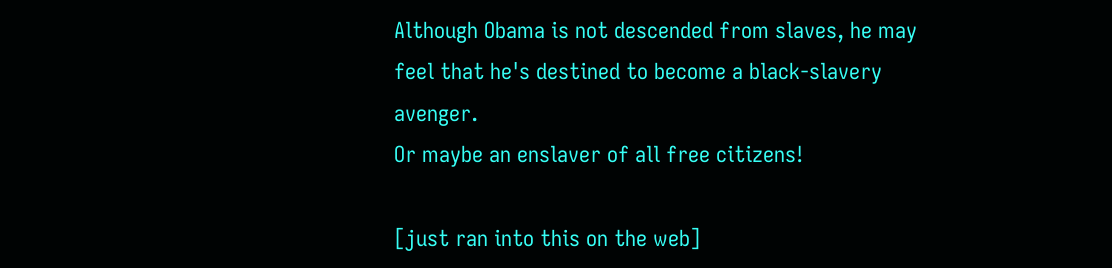Although Obama is not descended from slaves, he may feel that he's destined to become a black-slavery avenger.
Or maybe an enslaver of all free citizens!

[just ran into this on the web]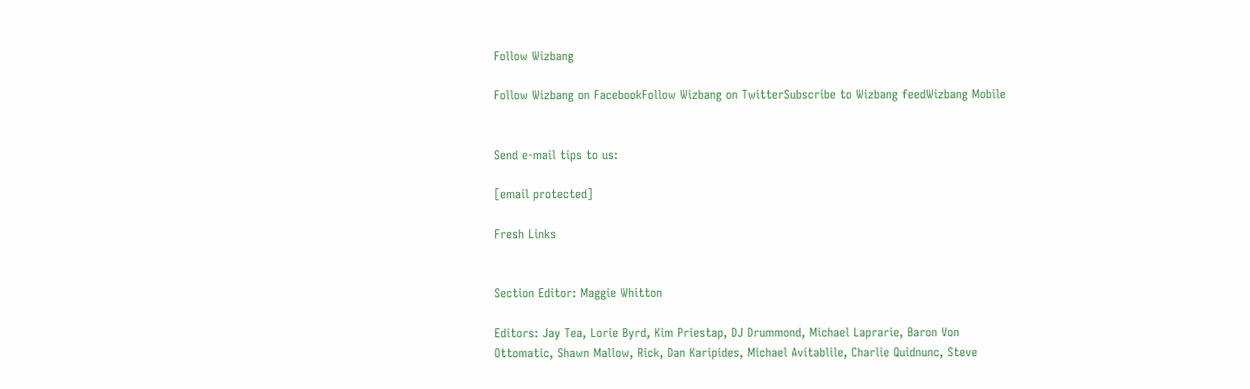Follow Wizbang

Follow Wizbang on FacebookFollow Wizbang on TwitterSubscribe to Wizbang feedWizbang Mobile


Send e-mail tips to us:

[email protected]

Fresh Links


Section Editor: Maggie Whitton

Editors: Jay Tea, Lorie Byrd, Kim Priestap, DJ Drummond, Michael Laprarie, Baron Von Ottomatic, Shawn Mallow, Rick, Dan Karipides, Michael Avitablile, Charlie Quidnunc, Steve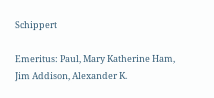Schippert

Emeritus: Paul, Mary Katherine Ham, Jim Addison, Alexander K.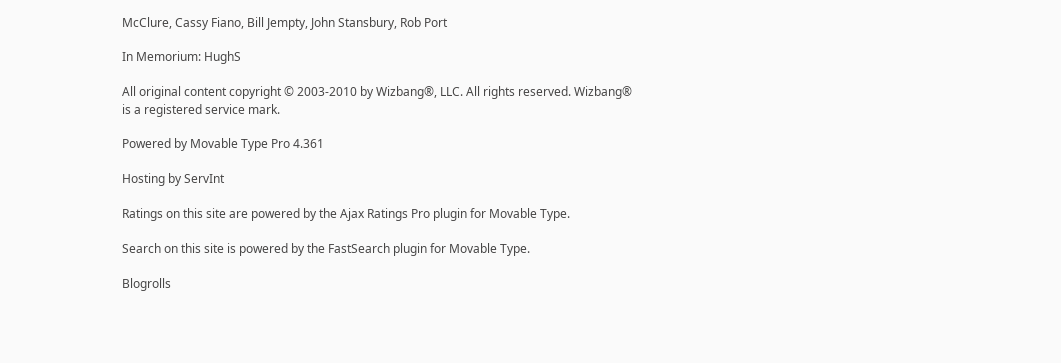McClure, Cassy Fiano, Bill Jempty, John Stansbury, Rob Port

In Memorium: HughS

All original content copyright © 2003-2010 by Wizbang®, LLC. All rights reserved. Wizbang® is a registered service mark.

Powered by Movable Type Pro 4.361

Hosting by ServInt

Ratings on this site are powered by the Ajax Ratings Pro plugin for Movable Type.

Search on this site is powered by the FastSearch plugin for Movable Type.

Blogrolls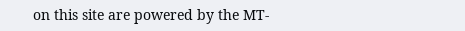on this site are powered by the MT-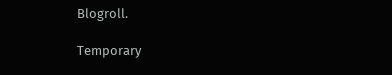Blogroll.

Temporary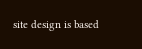site design is based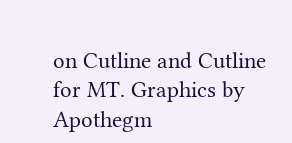on Cutline and Cutline for MT. Graphics by Apothegm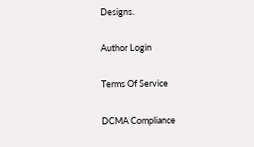Designs.

Author Login

Terms Of Service

DCMA Compliance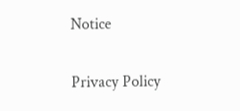Notice

Privacy Policy